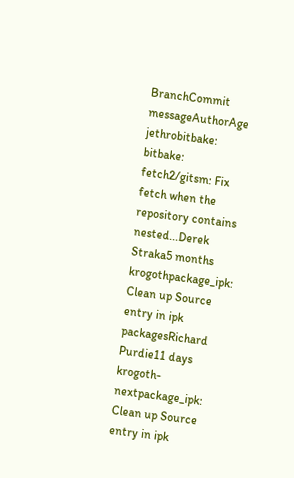BranchCommit messageAuthorAge
jethrobitbake: bitbake: fetch2/gitsm: Fix fetch when the repository contains nested...Derek Straka5 months
krogothpackage_ipk: Clean up Source entry in ipk packagesRichard Purdie11 days
krogoth-nextpackage_ipk: Clean up Source entry in ipk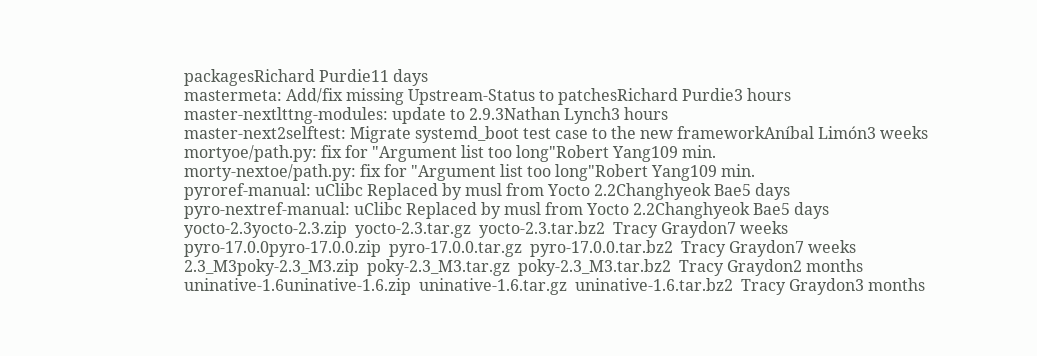packagesRichard Purdie11 days
mastermeta: Add/fix missing Upstream-Status to patchesRichard Purdie3 hours
master-nextlttng-modules: update to 2.9.3Nathan Lynch3 hours
master-next2selftest: Migrate systemd_boot test case to the new frameworkAníbal Limón3 weeks
mortyoe/path.py: fix for "Argument list too long"Robert Yang109 min.
morty-nextoe/path.py: fix for "Argument list too long"Robert Yang109 min.
pyroref-manual: uClibc Replaced by musl from Yocto 2.2Changhyeok Bae5 days
pyro-nextref-manual: uClibc Replaced by musl from Yocto 2.2Changhyeok Bae5 days
yocto-2.3yocto-2.3.zip  yocto-2.3.tar.gz  yocto-2.3.tar.bz2  Tracy Graydon7 weeks
pyro-17.0.0pyro-17.0.0.zip  pyro-17.0.0.tar.gz  pyro-17.0.0.tar.bz2  Tracy Graydon7 weeks
2.3_M3poky-2.3_M3.zip  poky-2.3_M3.tar.gz  poky-2.3_M3.tar.bz2  Tracy Graydon2 months
uninative-1.6uninative-1.6.zip  uninative-1.6.tar.gz  uninative-1.6.tar.bz2  Tracy Graydon3 months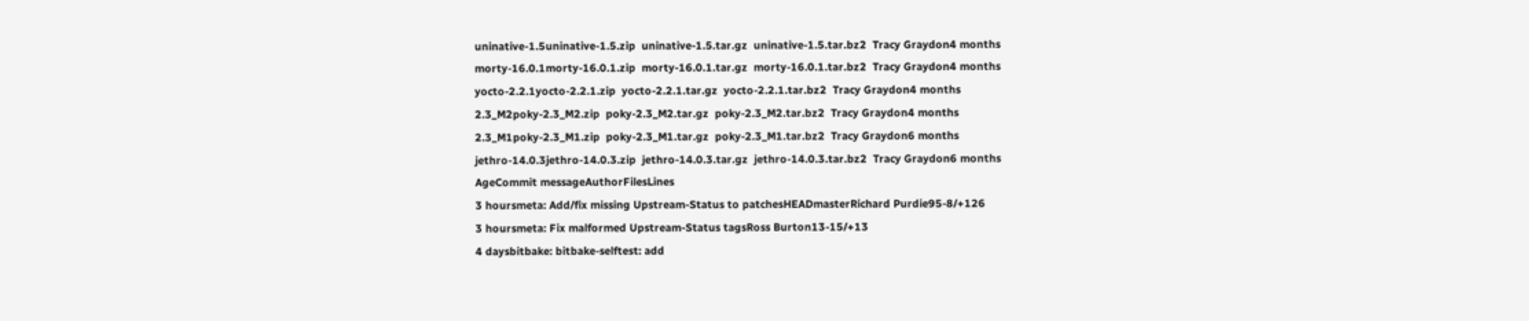uninative-1.5uninative-1.5.zip  uninative-1.5.tar.gz  uninative-1.5.tar.bz2  Tracy Graydon4 months
morty-16.0.1morty-16.0.1.zip  morty-16.0.1.tar.gz  morty-16.0.1.tar.bz2  Tracy Graydon4 months
yocto-2.2.1yocto-2.2.1.zip  yocto-2.2.1.tar.gz  yocto-2.2.1.tar.bz2  Tracy Graydon4 months
2.3_M2poky-2.3_M2.zip  poky-2.3_M2.tar.gz  poky-2.3_M2.tar.bz2  Tracy Graydon4 months
2.3_M1poky-2.3_M1.zip  poky-2.3_M1.tar.gz  poky-2.3_M1.tar.bz2  Tracy Graydon6 months
jethro-14.0.3jethro-14.0.3.zip  jethro-14.0.3.tar.gz  jethro-14.0.3.tar.bz2  Tracy Graydon6 months
AgeCommit messageAuthorFilesLines
3 hoursmeta: Add/fix missing Upstream-Status to patchesHEADmasterRichard Purdie95-8/+126
3 hoursmeta: Fix malformed Upstream-Status tagsRoss Burton13-15/+13
4 daysbitbake: bitbake-selftest: add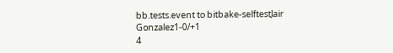bb.tests.event to bitbake-selftestJair Gonzalez1-0/+1
4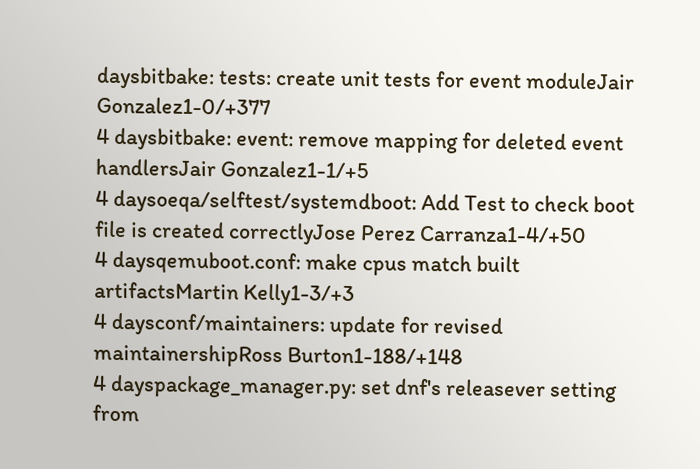daysbitbake: tests: create unit tests for event moduleJair Gonzalez1-0/+377
4 daysbitbake: event: remove mapping for deleted event handlersJair Gonzalez1-1/+5
4 daysoeqa/selftest/systemdboot: Add Test to check boot file is created correctlyJose Perez Carranza1-4/+50
4 daysqemuboot.conf: make cpus match built artifactsMartin Kelly1-3/+3
4 daysconf/maintainers: update for revised maintainershipRoss Burton1-188/+148
4 dayspackage_manager.py: set dnf's releasever setting from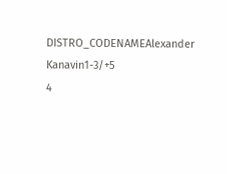DISTRO_CODENAMEAlexander Kanavin1-3/+5
4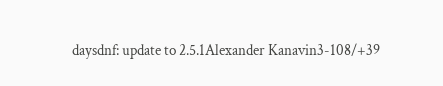daysdnf: update to 2.5.1Alexander Kanavin3-108/+39